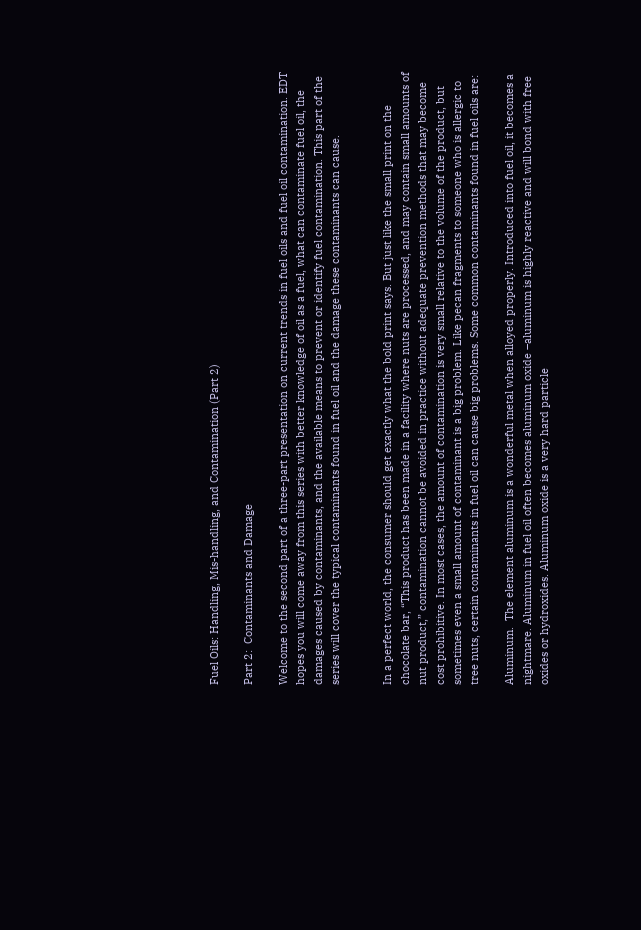Fuel Oils: Handling, Mis-handling, and Contamination (Part 2)

Part 2:  Contaminants and Damage

Welcome to the second part of a three-part presentation on current trends in fuel oils and fuel oil contamination. EDT hopes you will come away from this series with better knowledge of oil as a fuel, what can contaminate fuel oil, the damages caused by contaminants, and the available means to prevent or identify fuel contamination. This part of the series will cover the typical contaminants found in fuel oil and the damage these contaminants can cause.


In a perfect world, the consumer should get exactly what the bold print says. But just like the small print on the chocolate bar, “This product has been made in a facility where nuts are processed, and may contain small amounts of nut product,” contamination cannot be avoided in practice without adequate prevention methods that may become cost prohibitive. In most cases, the amount of contamination is very small relative to the volume of the product, but sometimes even a small amount of contaminant is a big problem. Like pecan fragments to someone who is allergic to tree nuts, certain contaminants in fuel oil can cause big problems. Some common contaminants found in fuel oils are:

Aluminum.  The element aluminum is a wonderful metal when alloyed properly. Introduced into fuel oil, it becomes a nightmare. Aluminum in fuel oil often becomes aluminum oxide –aluminum is highly reactive and will bond with free oxides or hydroxides. Aluminum oxide is a very hard particle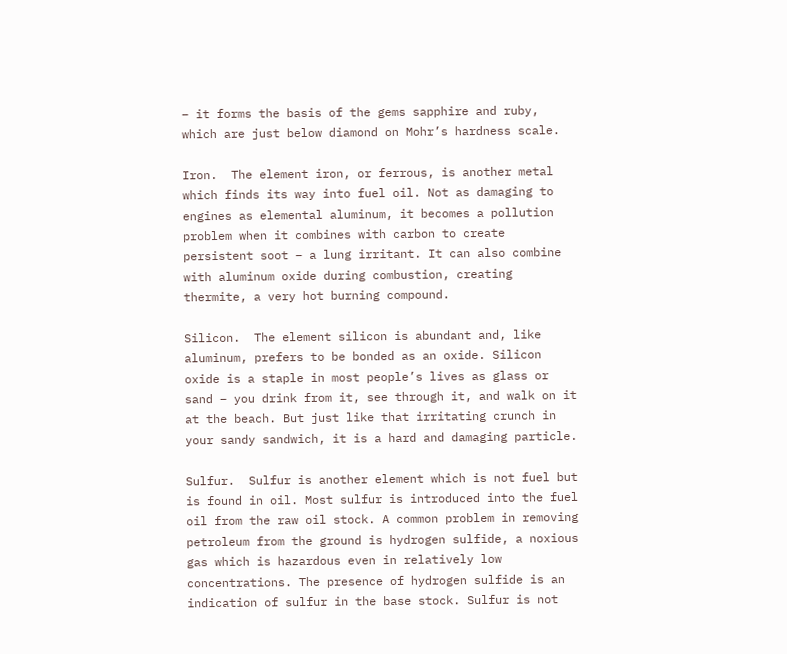– it forms the basis of the gems sapphire and ruby, which are just below diamond on Mohr’s hardness scale.

Iron.  The element iron, or ferrous, is another metal which finds its way into fuel oil. Not as damaging to engines as elemental aluminum, it becomes a pollution problem when it combines with carbon to create persistent soot – a lung irritant. It can also combine with aluminum oxide during combustion, creating thermite, a very hot burning compound.

Silicon.  The element silicon is abundant and, like aluminum, prefers to be bonded as an oxide. Silicon oxide is a staple in most people’s lives as glass or sand – you drink from it, see through it, and walk on it at the beach. But just like that irritating crunch in your sandy sandwich, it is a hard and damaging particle.

Sulfur.  Sulfur is another element which is not fuel but is found in oil. Most sulfur is introduced into the fuel oil from the raw oil stock. A common problem in removing petroleum from the ground is hydrogen sulfide, a noxious gas which is hazardous even in relatively low concentrations. The presence of hydrogen sulfide is an indication of sulfur in the base stock. Sulfur is not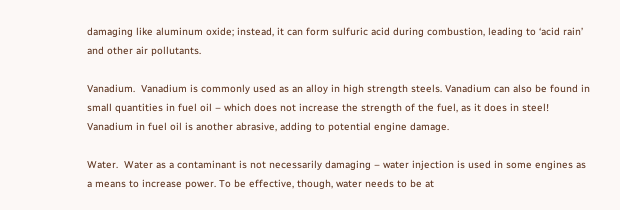damaging like aluminum oxide; instead, it can form sulfuric acid during combustion, leading to ‘acid rain’ and other air pollutants.

Vanadium.  Vanadium is commonly used as an alloy in high strength steels. Vanadium can also be found in small quantities in fuel oil – which does not increase the strength of the fuel, as it does in steel! Vanadium in fuel oil is another abrasive, adding to potential engine damage.

Water.  Water as a contaminant is not necessarily damaging – water injection is used in some engines as a means to increase power. To be effective, though, water needs to be at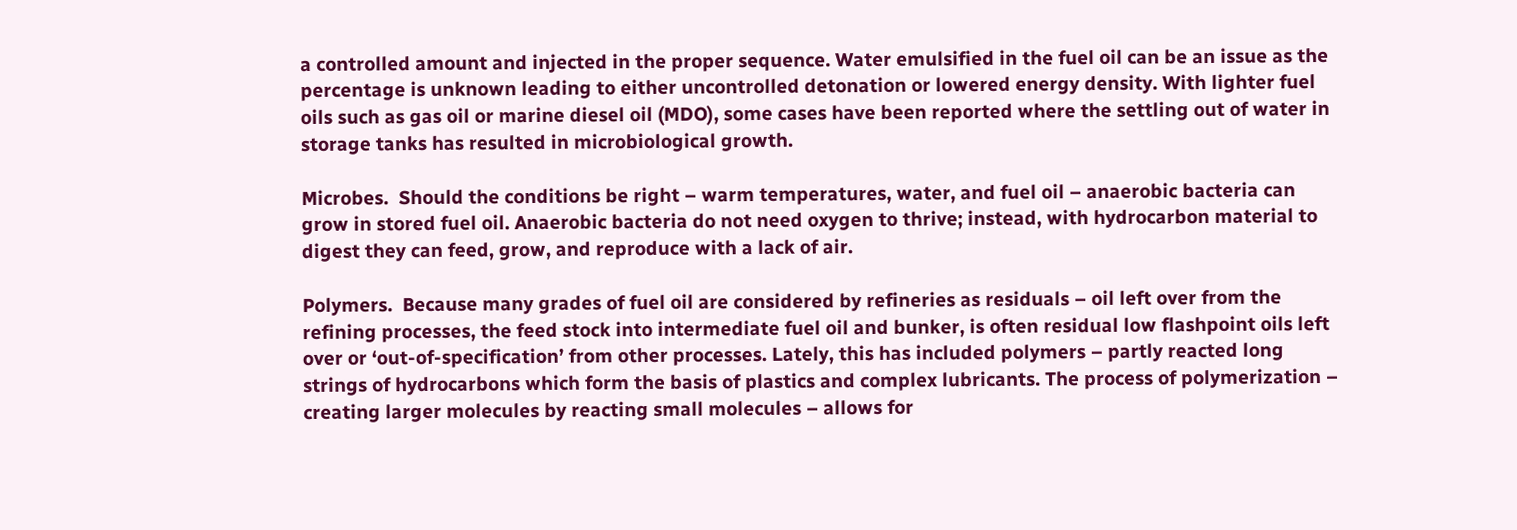a controlled amount and injected in the proper sequence. Water emulsified in the fuel oil can be an issue as the percentage is unknown leading to either uncontrolled detonation or lowered energy density. With lighter fuel oils such as gas oil or marine diesel oil (MDO), some cases have been reported where the settling out of water in storage tanks has resulted in microbiological growth.

Microbes.  Should the conditions be right – warm temperatures, water, and fuel oil – anaerobic bacteria can grow in stored fuel oil. Anaerobic bacteria do not need oxygen to thrive; instead, with hydrocarbon material to digest they can feed, grow, and reproduce with a lack of air.

Polymers.  Because many grades of fuel oil are considered by refineries as residuals – oil left over from the refining processes, the feed stock into intermediate fuel oil and bunker, is often residual low flashpoint oils left over or ‘out-of-specification’ from other processes. Lately, this has included polymers – partly reacted long strings of hydrocarbons which form the basis of plastics and complex lubricants. The process of polymerization – creating larger molecules by reacting small molecules – allows for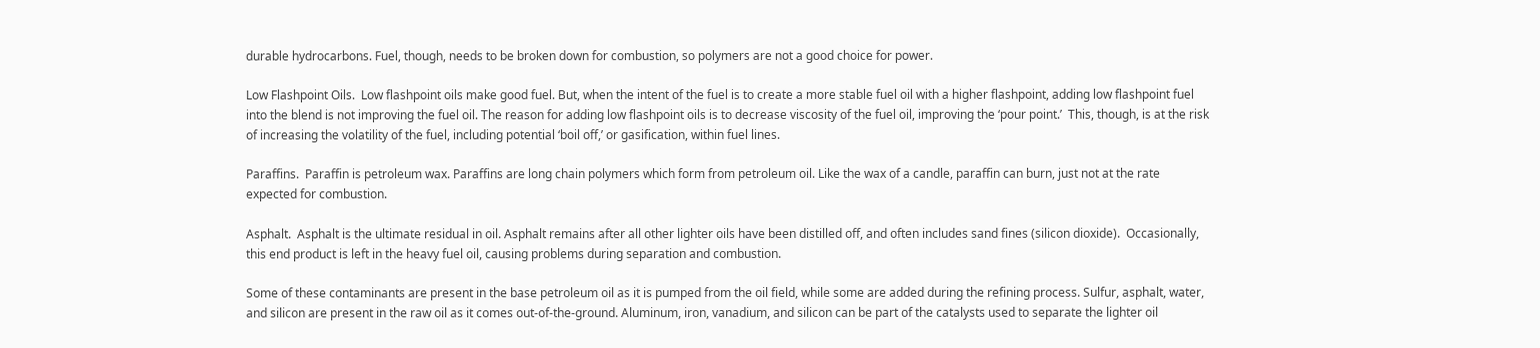durable hydrocarbons. Fuel, though, needs to be broken down for combustion, so polymers are not a good choice for power.

Low Flashpoint Oils.  Low flashpoint oils make good fuel. But, when the intent of the fuel is to create a more stable fuel oil with a higher flashpoint, adding low flashpoint fuel into the blend is not improving the fuel oil. The reason for adding low flashpoint oils is to decrease viscosity of the fuel oil, improving the ‘pour point.’  This, though, is at the risk of increasing the volatility of the fuel, including potential ‘boil off,’ or gasification, within fuel lines.

Paraffins.  Paraffin is petroleum wax. Paraffins are long chain polymers which form from petroleum oil. Like the wax of a candle, paraffin can burn, just not at the rate expected for combustion.

Asphalt.  Asphalt is the ultimate residual in oil. Asphalt remains after all other lighter oils have been distilled off, and often includes sand fines (silicon dioxide).  Occasionally, this end product is left in the heavy fuel oil, causing problems during separation and combustion.

Some of these contaminants are present in the base petroleum oil as it is pumped from the oil field, while some are added during the refining process. Sulfur, asphalt, water, and silicon are present in the raw oil as it comes out-of-the-ground. Aluminum, iron, vanadium, and silicon can be part of the catalysts used to separate the lighter oil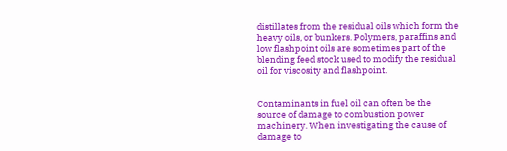distillates from the residual oils which form the heavy oils, or bunkers. Polymers, paraffins and low flashpoint oils are sometimes part of the blending feed stock used to modify the residual oil for viscosity and flashpoint.


Contaminants in fuel oil can often be the source of damage to combustion power machinery. When investigating the cause of damage to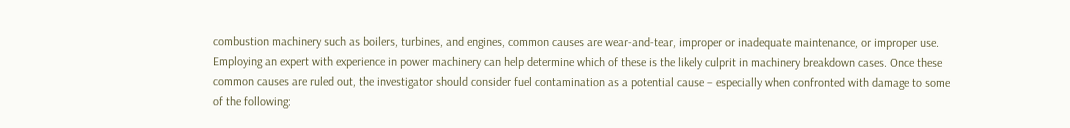combustion machinery such as boilers, turbines, and engines, common causes are wear-and-tear, improper or inadequate maintenance, or improper use. Employing an expert with experience in power machinery can help determine which of these is the likely culprit in machinery breakdown cases. Once these common causes are ruled out, the investigator should consider fuel contamination as a potential cause – especially when confronted with damage to some of the following: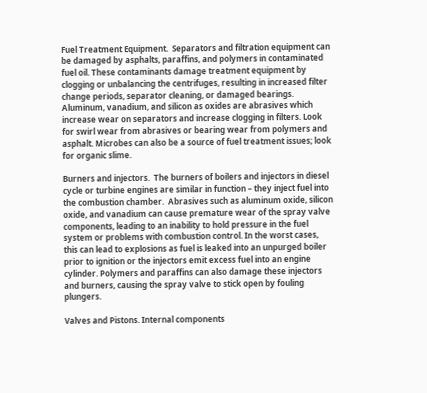Fuel Treatment Equipment.  Separators and filtration equipment can be damaged by asphalts, paraffins, and polymers in contaminated fuel oil. These contaminants damage treatment equipment by clogging or unbalancing the centrifuges, resulting in increased filter change periods, separator cleaning, or damaged bearings.  Aluminum, vanadium, and silicon as oxides are abrasives which increase wear on separators and increase clogging in filters. Look for swirl wear from abrasives or bearing wear from polymers and asphalt. Microbes can also be a source of fuel treatment issues; look for organic slime.

Burners and injectors.  The burners of boilers and injectors in diesel cycle or turbine engines are similar in function – they inject fuel into the combustion chamber.  Abrasives such as aluminum oxide, silicon oxide, and vanadium can cause premature wear of the spray valve components, leading to an inability to hold pressure in the fuel system or problems with combustion control. In the worst cases, this can lead to explosions as fuel is leaked into an unpurged boiler prior to ignition or the injectors emit excess fuel into an engine cylinder. Polymers and paraffins can also damage these injectors and burners, causing the spray valve to stick open by fouling plungers.

Valves and Pistons. Internal components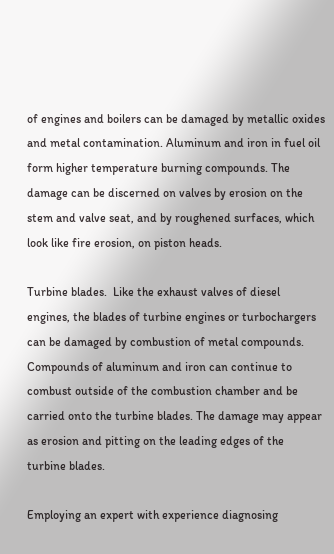of engines and boilers can be damaged by metallic oxides and metal contamination. Aluminum and iron in fuel oil form higher temperature burning compounds. The damage can be discerned on valves by erosion on the stem and valve seat, and by roughened surfaces, which look like fire erosion, on piston heads.

Turbine blades.  Like the exhaust valves of diesel engines, the blades of turbine engines or turbochargers can be damaged by combustion of metal compounds. Compounds of aluminum and iron can continue to combust outside of the combustion chamber and be carried onto the turbine blades. The damage may appear as erosion and pitting on the leading edges of the turbine blades.

Employing an expert with experience diagnosing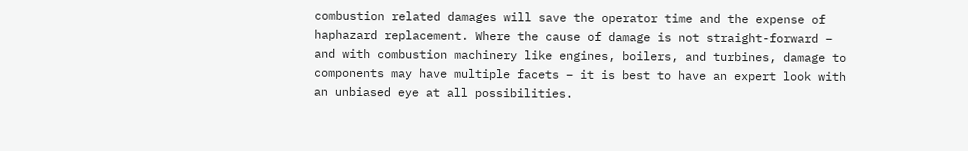combustion related damages will save the operator time and the expense of haphazard replacement. Where the cause of damage is not straight-forward – and with combustion machinery like engines, boilers, and turbines, damage to components may have multiple facets – it is best to have an expert look with an unbiased eye at all possibilities.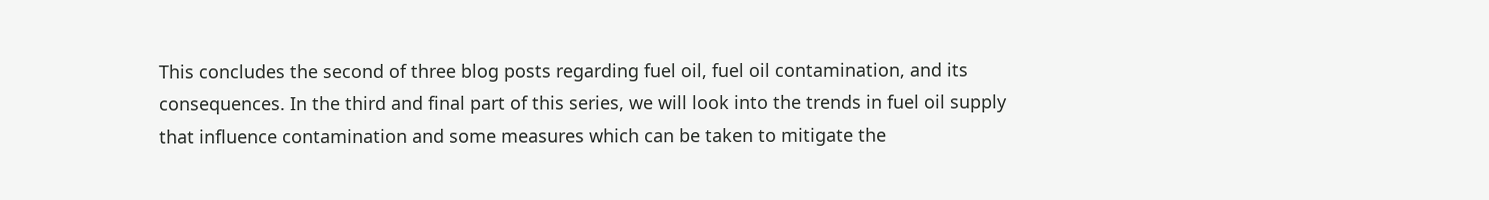This concludes the second of three blog posts regarding fuel oil, fuel oil contamination, and its consequences. In the third and final part of this series, we will look into the trends in fuel oil supply that influence contamination and some measures which can be taken to mitigate the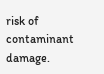risk of contaminant damage.